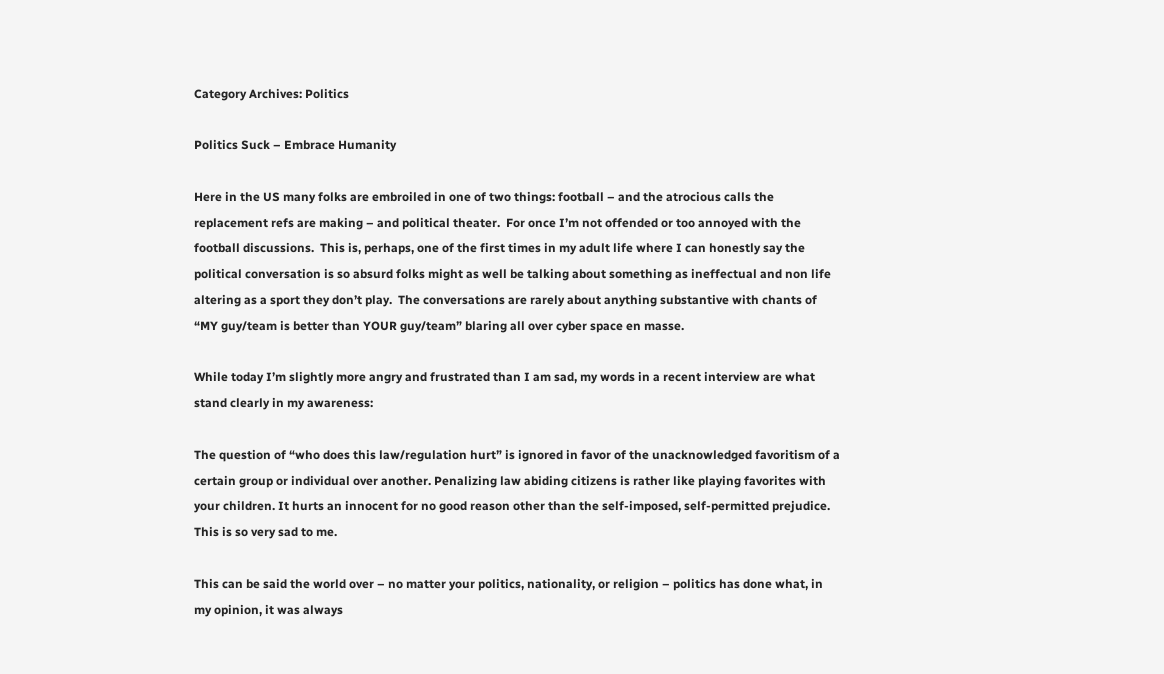Category Archives: Politics

Politics Suck – Embrace Humanity

Here in the US many folks are embroiled in one of two things: football – and the atrocious calls the replacement refs are making – and political theater.  For once I’m not offended or too annoyed with the football discussions.  This is, perhaps, one of the first times in my adult life where I can honestly say the political conversation is so absurd folks might as well be talking about something as ineffectual and non life altering as a sport they don’t play.  The conversations are rarely about anything substantive with chants of “MY guy/team is better than YOUR guy/team” blaring all over cyber space en masse.

While today I’m slightly more angry and frustrated than I am sad, my words in a recent interview are what stand clearly in my awareness:

The question of “who does this law/regulation hurt” is ignored in favor of the unacknowledged favoritism of a certain group or individual over another. Penalizing law abiding citizens is rather like playing favorites with your children. It hurts an innocent for no good reason other than the self-imposed, self-permitted prejudice.  This is so very sad to me.

This can be said the world over – no matter your politics, nationality, or religion – politics has done what, in my opinion, it was always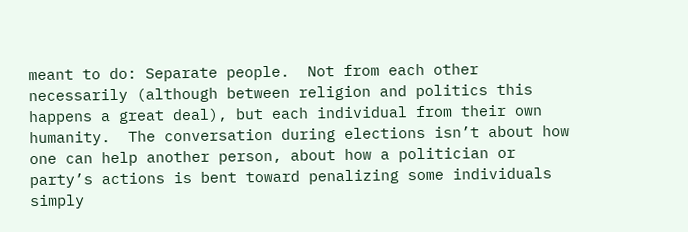meant to do: Separate people.  Not from each other necessarily (although between religion and politics this happens a great deal), but each individual from their own humanity.  The conversation during elections isn’t about how one can help another person, about how a politician or party’s actions is bent toward penalizing some individuals simply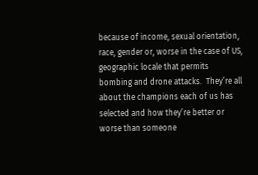because of income, sexual orientation, race, gender or, worse in the case of US, geographic locale that permits bombing and drone attacks.  They’re all about the champions each of us has selected and how they’re better or worse than someone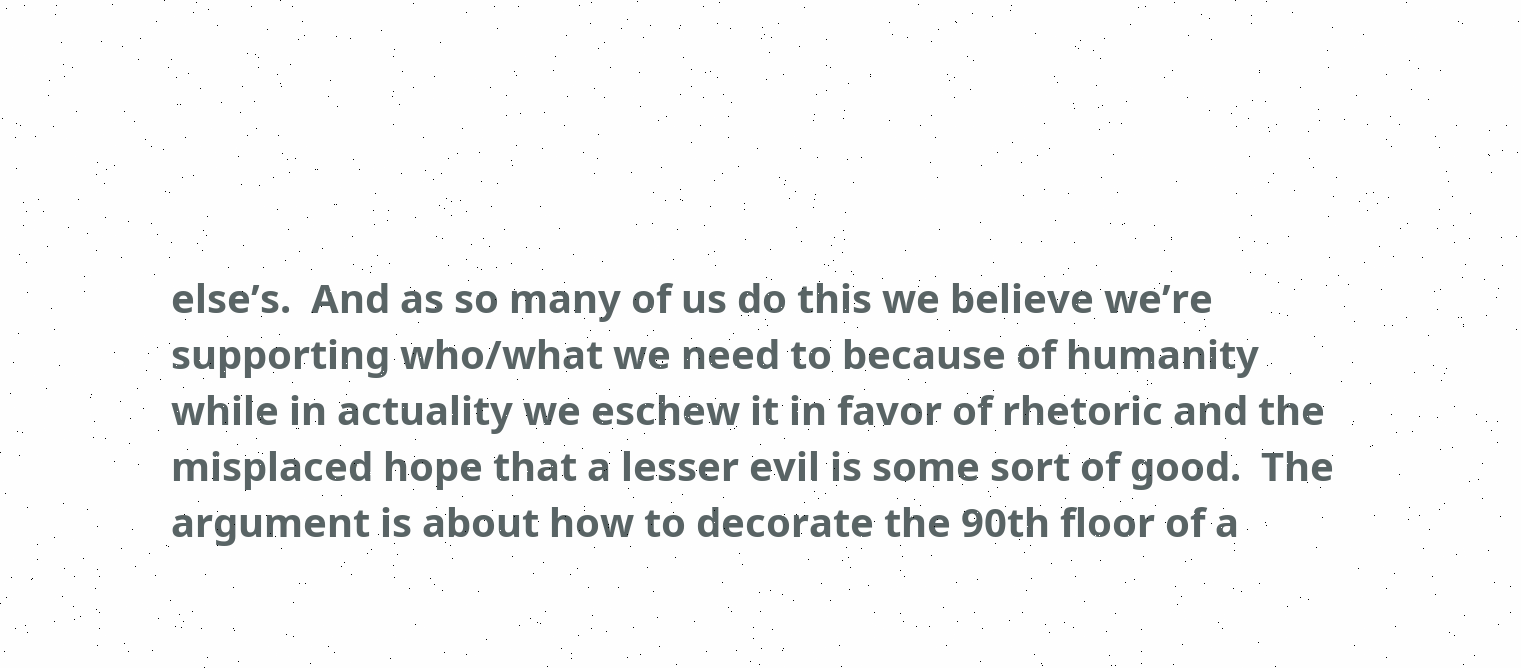else’s.  And as so many of us do this we believe we’re supporting who/what we need to because of humanity while in actuality we eschew it in favor of rhetoric and the misplaced hope that a lesser evil is some sort of good.  The argument is about how to decorate the 90th floor of a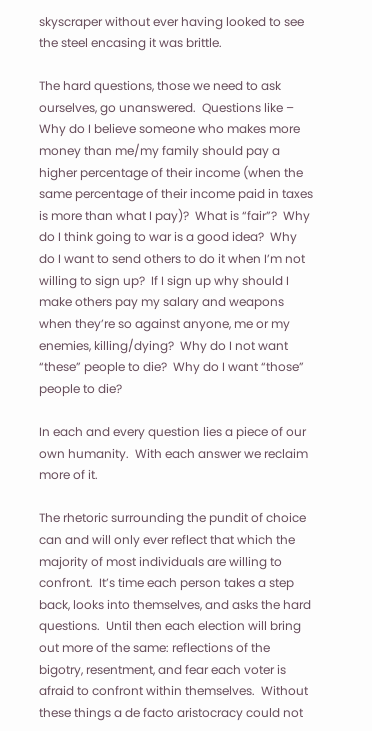skyscraper without ever having looked to see the steel encasing it was brittle.

The hard questions, those we need to ask ourselves, go unanswered.  Questions like – Why do I believe someone who makes more money than me/my family should pay a higher percentage of their income (when the same percentage of their income paid in taxes is more than what I pay)?  What is “fair”?  Why do I think going to war is a good idea?  Why do I want to send others to do it when I’m not willing to sign up?  If I sign up why should I make others pay my salary and weapons when they’re so against anyone, me or my enemies, killing/dying?  Why do I not want “these” people to die?  Why do I want “those” people to die?

In each and every question lies a piece of our own humanity.  With each answer we reclaim more of it.

The rhetoric surrounding the pundit of choice can and will only ever reflect that which the majority of most individuals are willing to confront.  It’s time each person takes a step back, looks into themselves, and asks the hard questions.  Until then each election will bring out more of the same: reflections of the bigotry, resentment, and fear each voter is afraid to confront within themselves.  Without these things a de facto aristocracy could not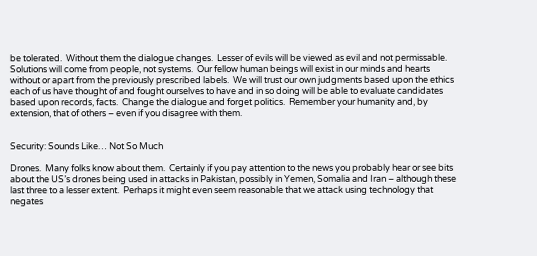be tolerated.  Without them the dialogue changes.  Lesser of evils will be viewed as evil and not permissable.  Solutions will come from people, not systems.  Our fellow human beings will exist in our minds and hearts without or apart from the previously prescribed labels.  We will trust our own judgments based upon the ethics each of us have thought of and fought ourselves to have and in so doing will be able to evaluate candidates based upon records, facts.  Change the dialogue and forget politics.  Remember your humanity and, by extension, that of others – even if you disagree with them.


Security: Sounds Like… Not So Much

Drones.  Many folks know about them.  Certainly if you pay attention to the news you probably hear or see bits about the US’s drones being used in attacks in Pakistan, possibly in Yemen, Somalia and Iran – although these last three to a lesser extent.  Perhaps it might even seem reasonable that we attack using technology that negates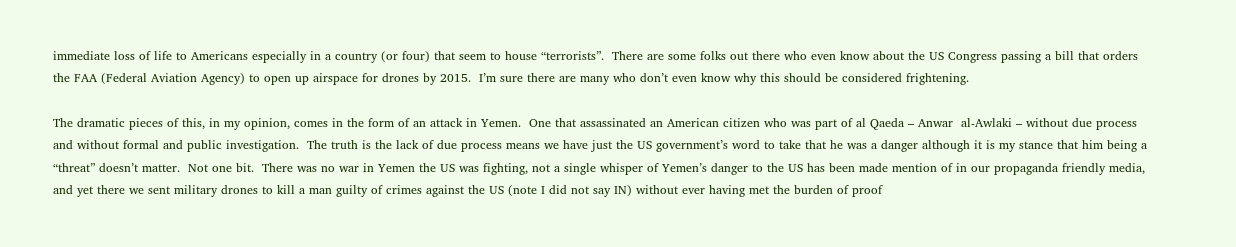immediate loss of life to Americans especially in a country (or four) that seem to house “terrorists”.  There are some folks out there who even know about the US Congress passing a bill that orders the FAA (Federal Aviation Agency) to open up airspace for drones by 2015.  I’m sure there are many who don’t even know why this should be considered frightening.

The dramatic pieces of this, in my opinion, comes in the form of an attack in Yemen.  One that assassinated an American citizen who was part of al Qaeda – Anwar  al-Awlaki – without due process and without formal and public investigation.  The truth is the lack of due process means we have just the US government’s word to take that he was a danger although it is my stance that him being a “threat” doesn’t matter.  Not one bit.  There was no war in Yemen the US was fighting, not a single whisper of Yemen’s danger to the US has been made mention of in our propaganda friendly media, and yet there we sent military drones to kill a man guilty of crimes against the US (note I did not say IN) without ever having met the burden of proof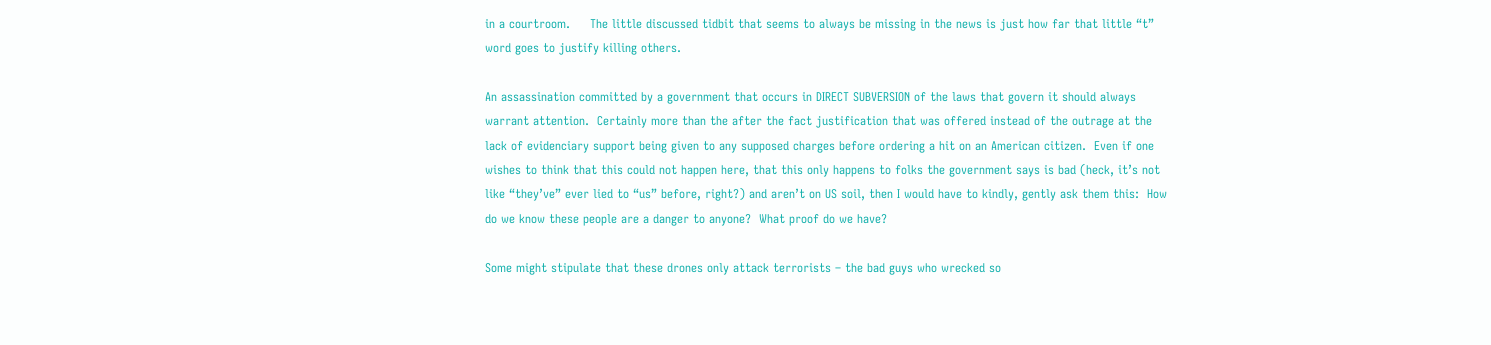in a courtroom.     The little discussed tidbit that seems to always be missing in the news is just how far that little “t” word goes to justify killing others.

An assassination committed by a government that occurs in DIRECT SUBVERSION of the laws that govern it should always warrant attention.  Certainly more than the after the fact justification that was offered instead of the outrage at the lack of evidenciary support being given to any supposed charges before ordering a hit on an American citizen.  Even if one wishes to think that this could not happen here, that this only happens to folks the government says is bad (heck, it’s not like “they’ve” ever lied to “us” before, right?) and aren’t on US soil, then I would have to kindly, gently ask them this:  How do we know these people are a danger to anyone?  What proof do we have?

Some might stipulate that these drones only attack terrorists – the bad guys who wrecked so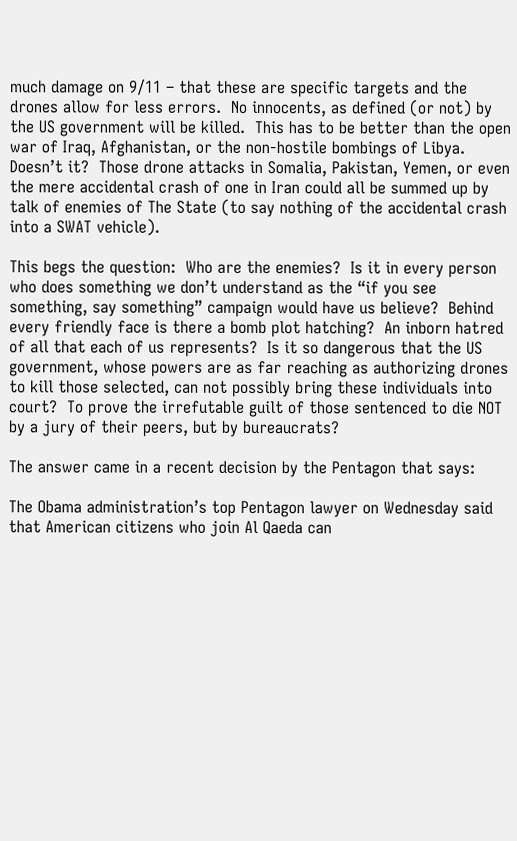much damage on 9/11 – that these are specific targets and the drones allow for less errors.  No innocents, as defined (or not) by the US government will be killed.  This has to be better than the open war of Iraq, Afghanistan, or the non-hostile bombings of Libya.   Doesn’t it?  Those drone attacks in Somalia, Pakistan, Yemen, or even the mere accidental crash of one in Iran could all be summed up by talk of enemies of The State (to say nothing of the accidental crash into a SWAT vehicle).

This begs the question:  Who are the enemies?  Is it in every person who does something we don’t understand as the “if you see something, say something” campaign would have us believe?  Behind every friendly face is there a bomb plot hatching?  An inborn hatred of all that each of us represents?  Is it so dangerous that the US government, whose powers are as far reaching as authorizing drones to kill those selected, can not possibly bring these individuals into court?  To prove the irrefutable guilt of those sentenced to die NOT by a jury of their peers, but by bureaucrats?

The answer came in a recent decision by the Pentagon that says:

The Obama administration’s top Pentagon lawyer on Wednesday said that American citizens who join Al Qaeda can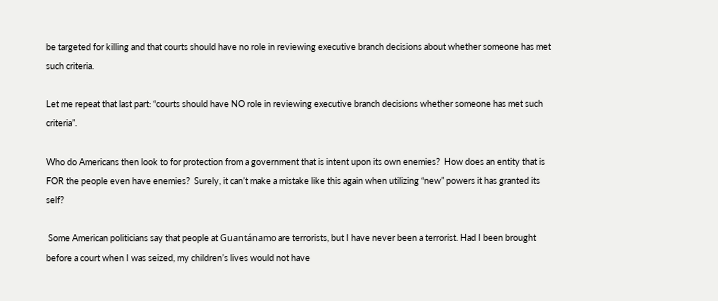be targeted for killing and that courts should have no role in reviewing executive branch decisions about whether someone has met such criteria.

Let me repeat that last part: “courts should have NO role in reviewing executive branch decisions whether someone has met such criteria”.

Who do Americans then look to for protection from a government that is intent upon its own enemies?  How does an entity that is FOR the people even have enemies?  Surely, it can’t make a mistake like this again when utilizing “new” powers it has granted its self?

 Some American politicians say that people at Guantánamo are terrorists, but I have never been a terrorist. Had I been brought before a court when I was seized, my children’s lives would not have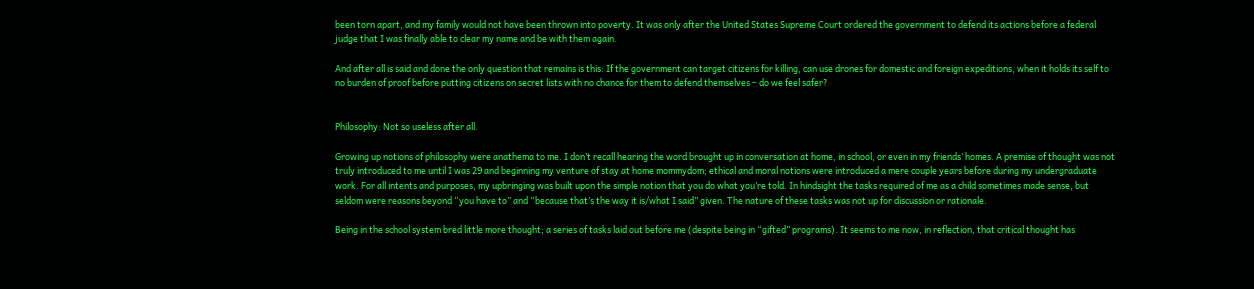been torn apart, and my family would not have been thrown into poverty. It was only after the United States Supreme Court ordered the government to defend its actions before a federal judge that I was finally able to clear my name and be with them again.

And after all is said and done the only question that remains is this: If the government can target citizens for killing, can use drones for domestic and foreign expeditions, when it holds its self to no burden of proof before putting citizens on secret lists with no chance for them to defend themselves – do we feel safer?


Philosophy: Not so useless after all.

Growing up notions of philosophy were anathema to me. I don’t recall hearing the word brought up in conversation at home, in school, or even in my friends’ homes. A premise of thought was not truly introduced to me until I was 29 and beginning my venture of stay at home mommydom; ethical and moral notions were introduced a mere couple years before during my undergraduate work. For all intents and purposes, my upbringing was built upon the simple notion that you do what you’re told. In hindsight the tasks required of me as a child sometimes made sense, but seldom were reasons beyond “you have to” and “because that’s the way it is/what I said” given. The nature of these tasks was not up for discussion or rationale.

Being in the school system bred little more thought; a series of tasks laid out before me (despite being in “gifted” programs). It seems to me now, in reflection, that critical thought has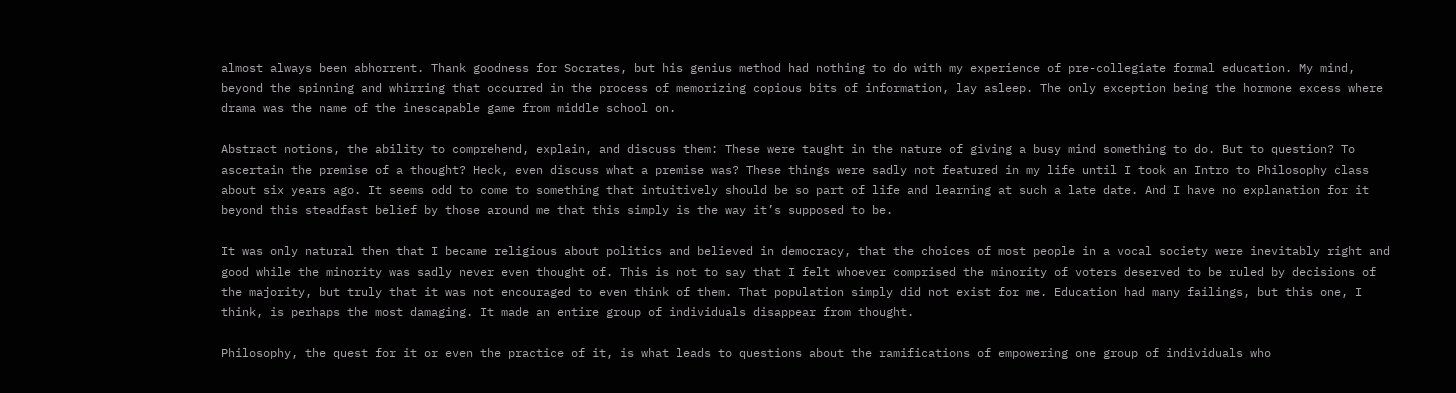almost always been abhorrent. Thank goodness for Socrates, but his genius method had nothing to do with my experience of pre-collegiate formal education. My mind, beyond the spinning and whirring that occurred in the process of memorizing copious bits of information, lay asleep. The only exception being the hormone excess where drama was the name of the inescapable game from middle school on.

Abstract notions, the ability to comprehend, explain, and discuss them: These were taught in the nature of giving a busy mind something to do. But to question? To ascertain the premise of a thought? Heck, even discuss what a premise was? These things were sadly not featured in my life until I took an Intro to Philosophy class about six years ago. It seems odd to come to something that intuitively should be so part of life and learning at such a late date. And I have no explanation for it beyond this steadfast belief by those around me that this simply is the way it’s supposed to be.

It was only natural then that I became religious about politics and believed in democracy, that the choices of most people in a vocal society were inevitably right and good while the minority was sadly never even thought of. This is not to say that I felt whoever comprised the minority of voters deserved to be ruled by decisions of the majority, but truly that it was not encouraged to even think of them. That population simply did not exist for me. Education had many failings, but this one, I think, is perhaps the most damaging. It made an entire group of individuals disappear from thought.

Philosophy, the quest for it or even the practice of it, is what leads to questions about the ramifications of empowering one group of individuals who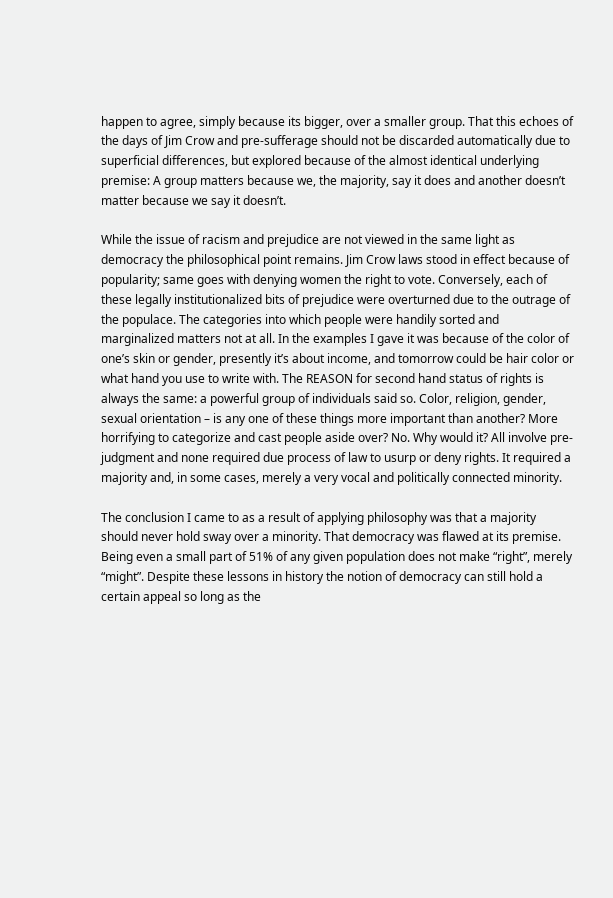happen to agree, simply because its bigger, over a smaller group. That this echoes of the days of Jim Crow and pre-sufferage should not be discarded automatically due to superficial differences, but explored because of the almost identical underlying premise: A group matters because we, the majority, say it does and another doesn’t matter because we say it doesn’t.

While the issue of racism and prejudice are not viewed in the same light as democracy the philosophical point remains. Jim Crow laws stood in effect because of popularity; same goes with denying women the right to vote. Conversely, each of these legally institutionalized bits of prejudice were overturned due to the outrage of the populace. The categories into which people were handily sorted and marginalized matters not at all. In the examples I gave it was because of the color of one’s skin or gender, presently it’s about income, and tomorrow could be hair color or what hand you use to write with. The REASON for second hand status of rights is always the same: a powerful group of individuals said so. Color, religion, gender, sexual orientation – is any one of these things more important than another? More horrifying to categorize and cast people aside over? No. Why would it? All involve pre-judgment and none required due process of law to usurp or deny rights. It required a majority and, in some cases, merely a very vocal and politically connected minority.

The conclusion I came to as a result of applying philosophy was that a majority should never hold sway over a minority. That democracy was flawed at its premise. Being even a small part of 51% of any given population does not make “right”, merely “might”. Despite these lessons in history the notion of democracy can still hold a certain appeal so long as the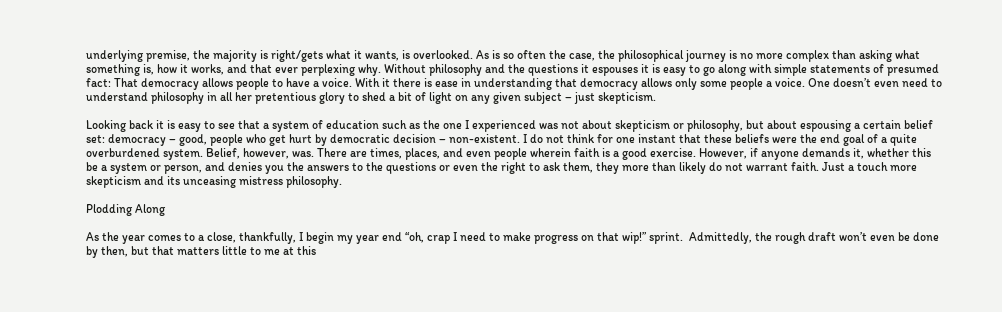underlying premise, the majority is right/gets what it wants, is overlooked. As is so often the case, the philosophical journey is no more complex than asking what something is, how it works, and that ever perplexing why. Without philosophy and the questions it espouses it is easy to go along with simple statements of presumed fact: That democracy allows people to have a voice. With it there is ease in understanding that democracy allows only some people a voice. One doesn’t even need to understand philosophy in all her pretentious glory to shed a bit of light on any given subject – just skepticism.

Looking back it is easy to see that a system of education such as the one I experienced was not about skepticism or philosophy, but about espousing a certain belief set: democracy – good, people who get hurt by democratic decision – non-existent. I do not think for one instant that these beliefs were the end goal of a quite overburdened system. Belief, however, was. There are times, places, and even people wherein faith is a good exercise. However, if anyone demands it, whether this be a system or person, and denies you the answers to the questions or even the right to ask them, they more than likely do not warrant faith. Just a touch more skepticism and its unceasing mistress philosophy.

Plodding Along

As the year comes to a close, thankfully, I begin my year end “oh, crap I need to make progress on that wip!” sprint.  Admittedly, the rough draft won’t even be done by then, but that matters little to me at this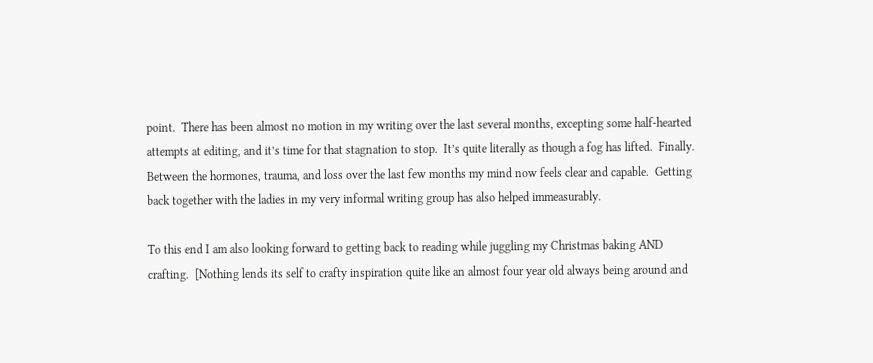point.  There has been almost no motion in my writing over the last several months, excepting some half-hearted attempts at editing, and it’s time for that stagnation to stop.  It’s quite literally as though a fog has lifted.  Finally.  Between the hormones, trauma, and loss over the last few months my mind now feels clear and capable.  Getting back together with the ladies in my very informal writing group has also helped immeasurably.

To this end I am also looking forward to getting back to reading while juggling my Christmas baking AND crafting.  [Nothing lends its self to crafty inspiration quite like an almost four year old always being around and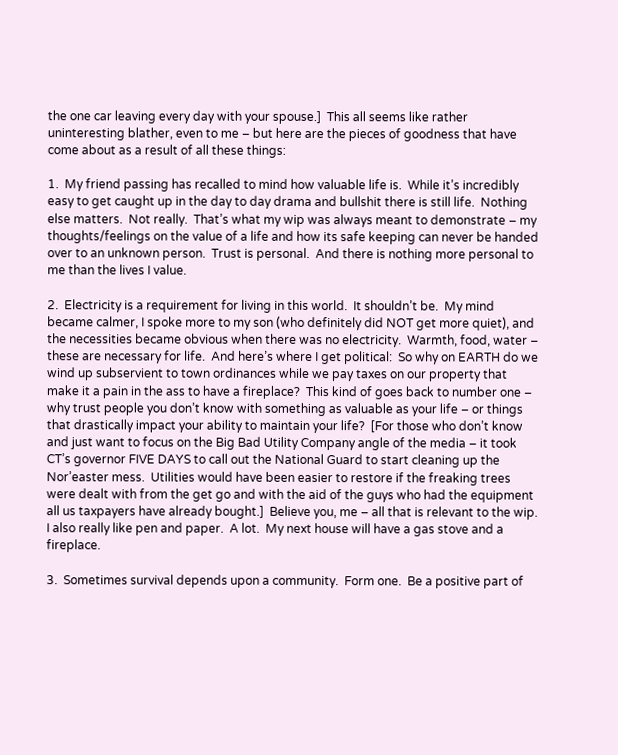the one car leaving every day with your spouse.]  This all seems like rather uninteresting blather, even to me – but here are the pieces of goodness that have come about as a result of all these things:

1.  My friend passing has recalled to mind how valuable life is.  While it’s incredibly easy to get caught up in the day to day drama and bullshit there is still life.  Nothing else matters.  Not really.  That’s what my wip was always meant to demonstrate – my thoughts/feelings on the value of a life and how its safe keeping can never be handed over to an unknown person.  Trust is personal.  And there is nothing more personal to me than the lives I value.

2.  Electricity is a requirement for living in this world.  It shouldn’t be.  My mind became calmer, I spoke more to my son (who definitely did NOT get more quiet), and the necessities became obvious when there was no electricity.  Warmth, food, water – these are necessary for life.  And here’s where I get political:  So why on EARTH do we wind up subservient to town ordinances while we pay taxes on our property that make it a pain in the ass to have a fireplace?  This kind of goes back to number one – why trust people you don’t know with something as valuable as your life – or things that drastically impact your ability to maintain your life?  [For those who don’t know and just want to focus on the Big Bad Utility Company angle of the media – it took CT’s governor FIVE DAYS to call out the National Guard to start cleaning up the Nor’easter mess.  Utilities would have been easier to restore if the freaking trees were dealt with from the get go and with the aid of the guys who had the equipment all us taxpayers have already bought.]  Believe you, me – all that is relevant to the wip.  I also really like pen and paper.  A lot.  My next house will have a gas stove and a fireplace.

3.  Sometimes survival depends upon a community.  Form one.  Be a positive part of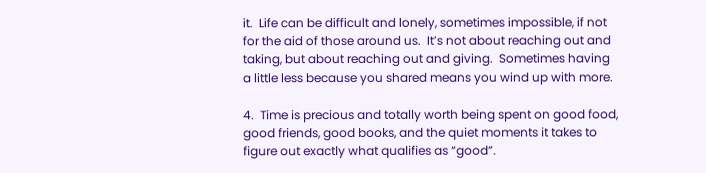it.  Life can be difficult and lonely, sometimes impossible, if not for the aid of those around us.  It’s not about reaching out and taking, but about reaching out and giving.  Sometimes having a little less because you shared means you wind up with more.

4.  Time is precious and totally worth being spent on good food, good friends, good books, and the quiet moments it takes to figure out exactly what qualifies as “good”.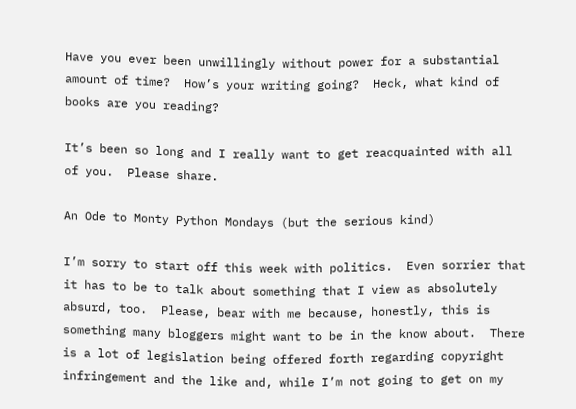Have you ever been unwillingly without power for a substantial amount of time?  How’s your writing going?  Heck, what kind of books are you reading?

It’s been so long and I really want to get reacquainted with all of you.  Please share.

An Ode to Monty Python Mondays (but the serious kind)

I’m sorry to start off this week with politics.  Even sorrier that it has to be to talk about something that I view as absolutely absurd, too.  Please, bear with me because, honestly, this is something many bloggers might want to be in the know about.  There is a lot of legislation being offered forth regarding copyright infringement and the like and, while I’m not going to get on my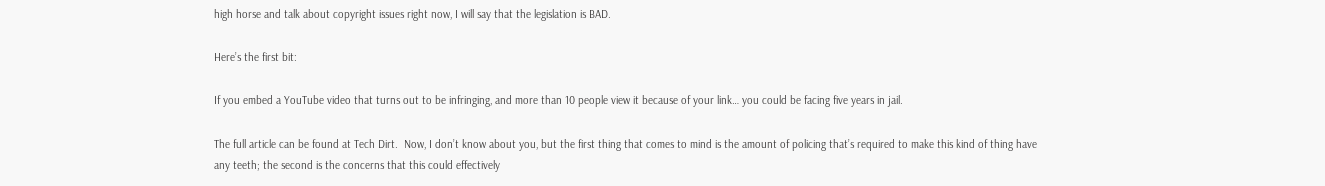high horse and talk about copyright issues right now, I will say that the legislation is BAD.

Here’s the first bit:

If you embed a YouTube video that turns out to be infringing, and more than 10 people view it because of your link… you could be facing five years in jail.

The full article can be found at Tech Dirt.  Now, I don’t know about you, but the first thing that comes to mind is the amount of policing that’s required to make this kind of thing have any teeth; the second is the concerns that this could effectively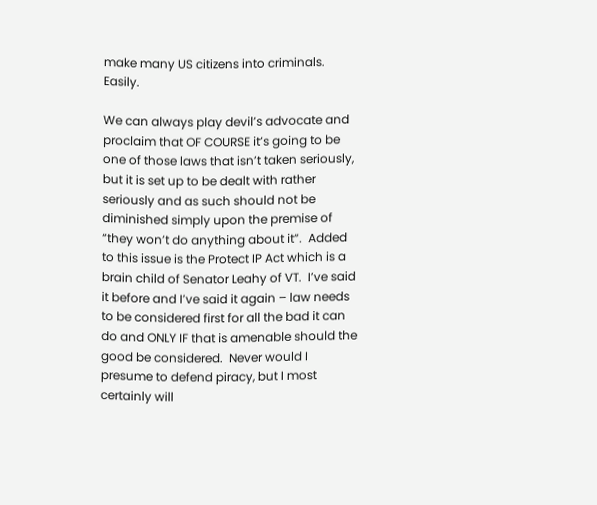make many US citizens into criminals.  Easily.

We can always play devil’s advocate and proclaim that OF COURSE it’s going to be one of those laws that isn’t taken seriously, but it is set up to be dealt with rather seriously and as such should not be diminished simply upon the premise of “they won’t do anything about it”.  Added to this issue is the Protect IP Act which is a brain child of Senator Leahy of VT.  I’ve said it before and I’ve said it again – law needs to be considered first for all the bad it can do and ONLY IF that is amenable should the good be considered.  Never would I presume to defend piracy, but I most certainly will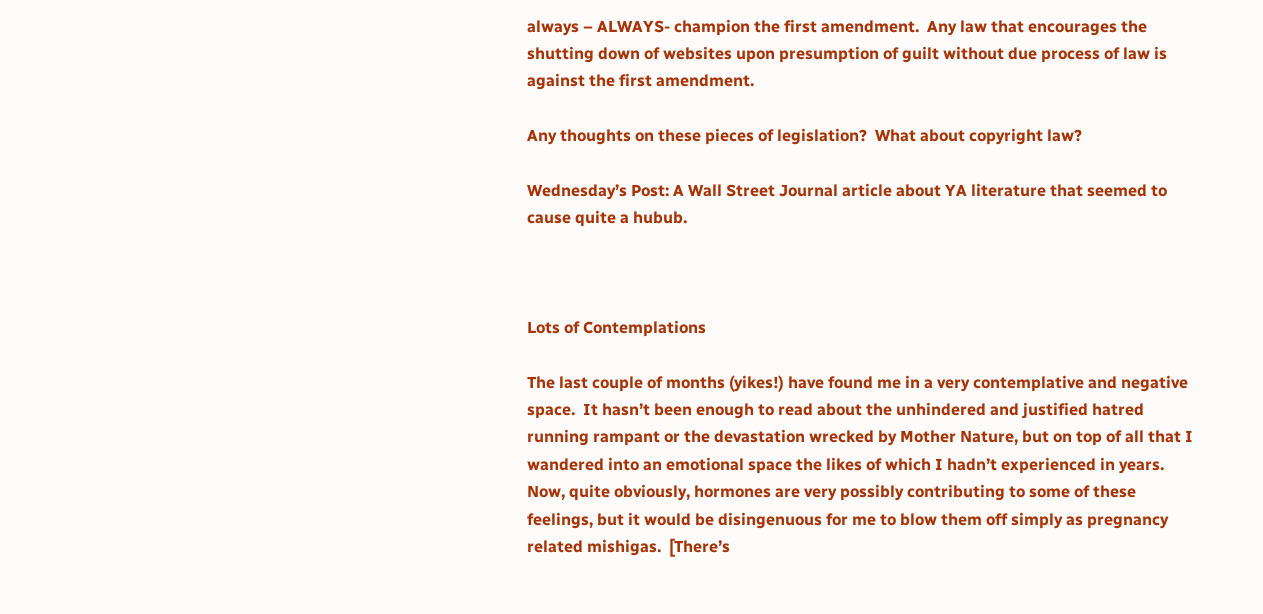always – ALWAYS- champion the first amendment.  Any law that encourages the shutting down of websites upon presumption of guilt without due process of law is against the first amendment.

Any thoughts on these pieces of legislation?  What about copyright law?

Wednesday’s Post: A Wall Street Journal article about YA literature that seemed to cause quite a hubub.



Lots of Contemplations

The last couple of months (yikes!) have found me in a very contemplative and negative space.  It hasn’t been enough to read about the unhindered and justified hatred running rampant or the devastation wrecked by Mother Nature, but on top of all that I wandered into an emotional space the likes of which I hadn’t experienced in years.  Now, quite obviously, hormones are very possibly contributing to some of these feelings, but it would be disingenuous for me to blow them off simply as pregnancy related mishigas.  [There’s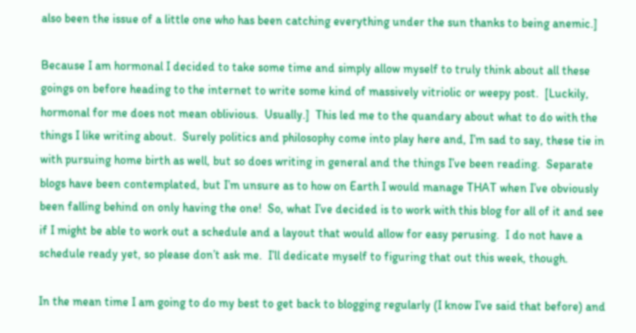also been the issue of a little one who has been catching everything under the sun thanks to being anemic.]

Because I am hormonal I decided to take some time and simply allow myself to truly think about all these goings on before heading to the internet to write some kind of massively vitriolic or weepy post.  [Luckily, hormonal for me does not mean oblivious.  Usually.]  This led me to the quandary about what to do with the things I like writing about.  Surely politics and philosophy come into play here and, I’m sad to say, these tie in with pursuing home birth as well, but so does writing in general and the things I’ve been reading.  Separate blogs have been contemplated, but I’m unsure as to how on Earth I would manage THAT when I’ve obviously been falling behind on only having the one!  So, what I’ve decided is to work with this blog for all of it and see if I might be able to work out a schedule and a layout that would allow for easy perusing.  I do not have a schedule ready yet, so please don’t ask me.  I’ll dedicate myself to figuring that out this week, though.

In the mean time I am going to do my best to get back to blogging regularly (I know I’ve said that before) and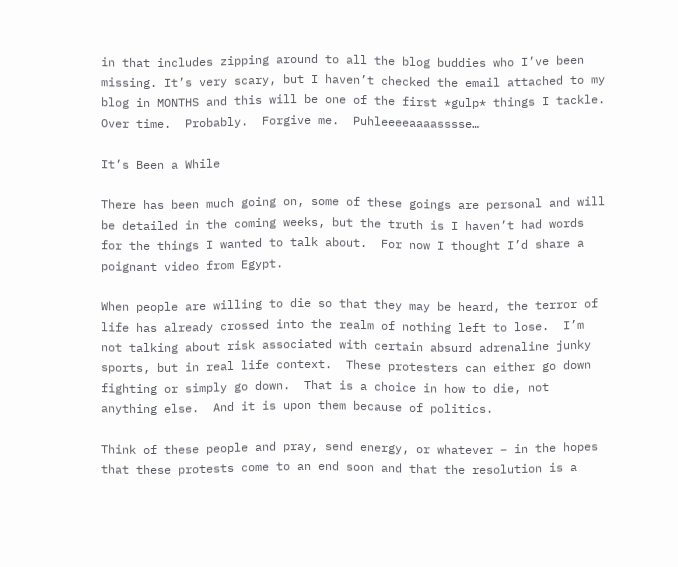in that includes zipping around to all the blog buddies who I’ve been missing. It’s very scary, but I haven’t checked the email attached to my blog in MONTHS and this will be one of the first *gulp* things I tackle.  Over time.  Probably.  Forgive me.  Puhleeeeaaaasssse…

It’s Been a While

There has been much going on, some of these goings are personal and will be detailed in the coming weeks, but the truth is I haven’t had words for the things I wanted to talk about.  For now I thought I’d share a poignant video from Egypt.

When people are willing to die so that they may be heard, the terror of life has already crossed into the realm of nothing left to lose.  I’m not talking about risk associated with certain absurd adrenaline junky sports, but in real life context.  These protesters can either go down fighting or simply go down.  That is a choice in how to die, not anything else.  And it is upon them because of politics.

Think of these people and pray, send energy, or whatever – in the hopes that these protests come to an end soon and that the resolution is a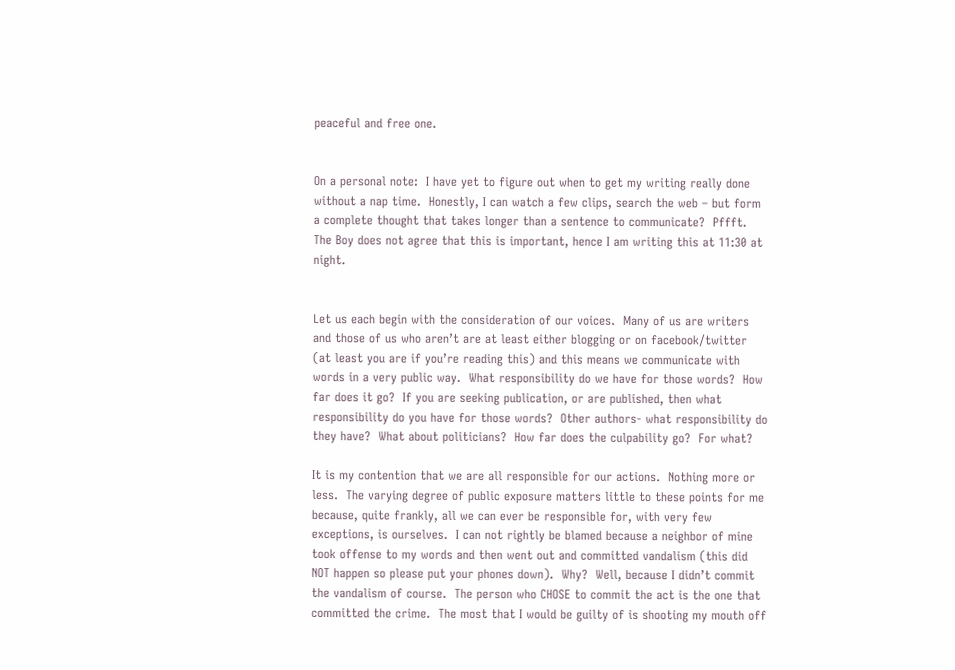peaceful and free one.


On a personal note:  I have yet to figure out when to get my writing really done without a nap time.  Honestly, I can watch a few clips, search the web – but form a complete thought that takes longer than a sentence to communicate?  Pffft.  The Boy does not agree that this is important, hence I am writing this at 11:30 at night.


Let us each begin with the consideration of our voices.  Many of us are writers and those of us who aren’t are at least either blogging or on facebook/twitter (at least you are if you’re reading this) and this means we communicate with words in a very public way.  What responsibility do we have for those words?  How far does it go?  If you are seeking publication, or are published, then what responsibility do you have for those words?  Other authors- what responsibility do they have?  What about politicians?  How far does the culpability go?  For what?

It is my contention that we are all responsible for our actions.  Nothing more or less.  The varying degree of public exposure matters little to these points for me because, quite frankly, all we can ever be responsible for, with very few exceptions, is ourselves.  I can not rightly be blamed because a neighbor of mine took offense to my words and then went out and committed vandalism (this did NOT happen so please put your phones down).  Why?  Well, because I didn’t commit the vandalism of course.  The person who CHOSE to commit the act is the one that committed the crime.  The most that I would be guilty of is shooting my mouth off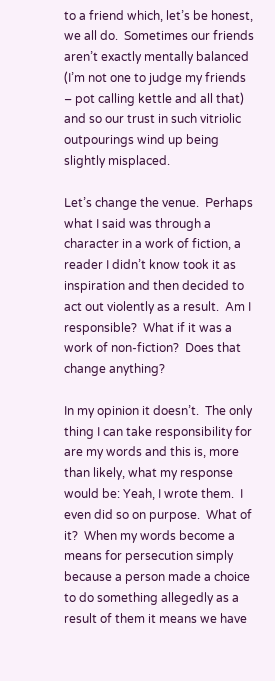to a friend which, let’s be honest, we all do.  Sometimes our friends aren’t exactly mentally balanced (I’m not one to judge my friends – pot calling kettle and all that) and so our trust in such vitriolic outpourings wind up being slightly misplaced.

Let’s change the venue.  Perhaps what I said was through a character in a work of fiction, a reader I didn’t know took it as inspiration and then decided to act out violently as a result.  Am I responsible?  What if it was a work of non-fiction?  Does that change anything?

In my opinion it doesn’t.  The only thing I can take responsibility for are my words and this is, more than likely, what my response would be: Yeah, I wrote them.  I even did so on purpose.  What of it?  When my words become a means for persecution simply because a person made a choice to do something allegedly as a result of them it means we have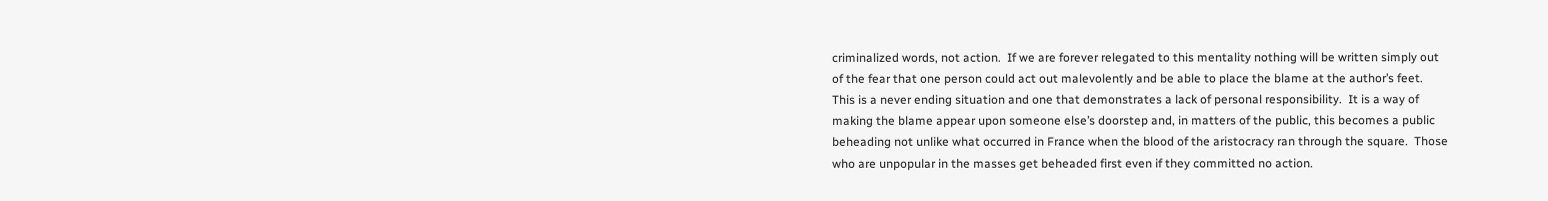criminalized words, not action.  If we are forever relegated to this mentality nothing will be written simply out of the fear that one person could act out malevolently and be able to place the blame at the author’s feet.  This is a never ending situation and one that demonstrates a lack of personal responsibility.  It is a way of making the blame appear upon someone else’s doorstep and, in matters of the public, this becomes a public beheading not unlike what occurred in France when the blood of the aristocracy ran through the square.  Those who are unpopular in the masses get beheaded first even if they committed no action.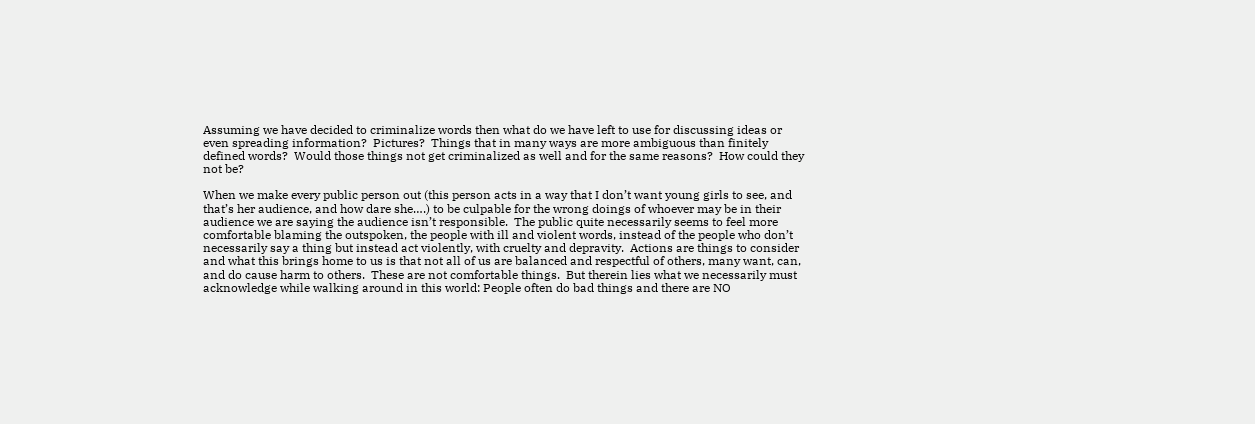Assuming we have decided to criminalize words then what do we have left to use for discussing ideas or even spreading information?  Pictures?  Things that in many ways are more ambiguous than finitely defined words?  Would those things not get criminalized as well and for the same reasons?  How could they not be?

When we make every public person out (this person acts in a way that I don’t want young girls to see, and that’s her audience, and how dare she….) to be culpable for the wrong doings of whoever may be in their audience we are saying the audience isn’t responsible.  The public quite necessarily seems to feel more comfortable blaming the outspoken, the people with ill and violent words, instead of the people who don’t necessarily say a thing but instead act violently, with cruelty and depravity.  Actions are things to consider and what this brings home to us is that not all of us are balanced and respectful of others, many want, can, and do cause harm to others.  These are not comfortable things.  But therein lies what we necessarily must acknowledge while walking around in this world: People often do bad things and there are NO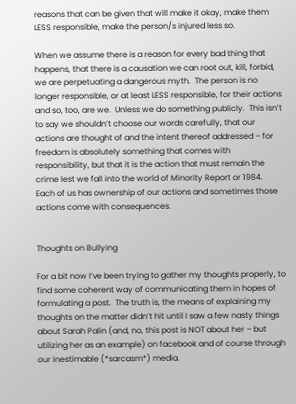reasons that can be given that will make it okay, make them LESS responsible, make the person/s injured less so.

When we assume there is a reason for every bad thing that happens, that there is a causation we can root out, kill, forbid, we are perpetuating a dangerous myth.  The person is no longer responsible, or at least LESS responsible, for their actions and so, too, are we.  Unless we do something publicly.  This isn’t to say we shouldn’t choose our words carefully, that our actions are thought of and the intent thereof addressed – for freedom is absolutely something that comes with responsibility, but that it is the action that must remain the crime lest we fall into the world of Minority Report or 1984.  Each of us has ownership of our actions and sometimes those actions come with consequences.


Thoughts on Bullying

For a bit now I’ve been trying to gather my thoughts properly, to find some coherent way of communicating them in hopes of formulating a post.  The truth is, the means of explaining my thoughts on the matter didn’t hit until I saw a few nasty things about Sarah Palin (and, no, this post is NOT about her – but utilizing her as an example) on facebook and of course through our inestimable (*sarcasm*) media.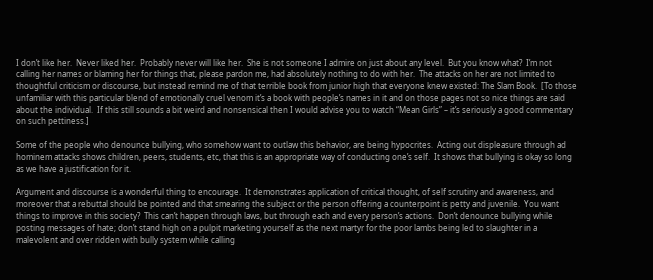I don’t like her.  Never liked her.  Probably never will like her.  She is not someone I admire on just about any level.  But you know what?  I’m not calling her names or blaming her for things that, please pardon me, had absolutely nothing to do with her.  The attacks on her are not limited to thoughtful criticism or discourse, but instead remind me of that terrible book from junior high that everyone knew existed: The Slam Book.  [To those unfamiliar with this particular blend of emotionally cruel venom it’s a book with people’s names in it and on those pages not so nice things are said about the individual.  If this still sounds a bit weird and nonsensical then I would advise you to watch “Mean Girls” – it’s seriously a good commentary on such pettiness.]

Some of the people who denounce bullying, who somehow want to outlaw this behavior, are being hypocrites.  Acting out displeasure through ad hominem attacks shows children, peers, students, etc, that this is an appropriate way of conducting one’s self.  It shows that bullying is okay so long as we have a justification for it.

Argument and discourse is a wonderful thing to encourage.  It demonstrates application of critical thought, of self scrutiny and awareness, and moreover that a rebuttal should be pointed and that smearing the subject or the person offering a counterpoint is petty and juvenile.  You want things to improve in this society?  This can’t happen through laws, but through each and every person’s actions.  Don’t denounce bullying while posting messages of hate; don’t stand high on a pulpit marketing yourself as the next martyr for the poor lambs being led to slaughter in a malevolent and over ridden with bully system while calling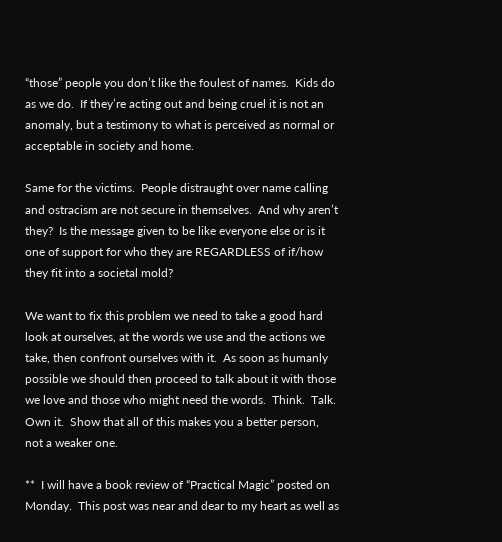“those” people you don’t like the foulest of names.  Kids do as we do.  If they’re acting out and being cruel it is not an anomaly, but a testimony to what is perceived as normal or acceptable in society and home.

Same for the victims.  People distraught over name calling and ostracism are not secure in themselves.  And why aren’t they?  Is the message given to be like everyone else or is it one of support for who they are REGARDLESS of if/how they fit into a societal mold?

We want to fix this problem we need to take a good hard look at ourselves, at the words we use and the actions we take, then confront ourselves with it.  As soon as humanly possible we should then proceed to talk about it with those we love and those who might need the words.  Think.  Talk.  Own it.  Show that all of this makes you a better person, not a weaker one.

**  I will have a book review of “Practical Magic” posted on Monday.  This post was near and dear to my heart as well as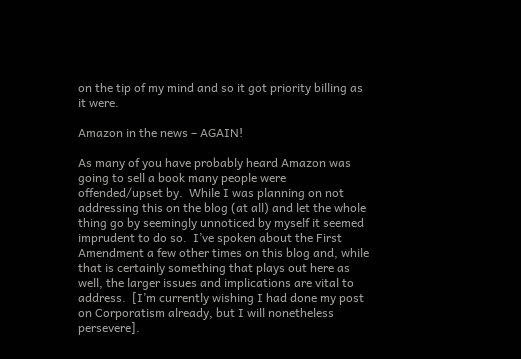on the tip of my mind and so it got priority billing as it were.

Amazon in the news – AGAIN!

As many of you have probably heard Amazon was going to sell a book many people were offended/upset by.  While I was planning on not addressing this on the blog (at all) and let the whole thing go by seemingly unnoticed by myself it seemed imprudent to do so.  I’ve spoken about the First Amendment a few other times on this blog and, while that is certainly something that plays out here as well, the larger issues and implications are vital to address.  [I’m currently wishing I had done my post on Corporatism already, but I will nonetheless persevere].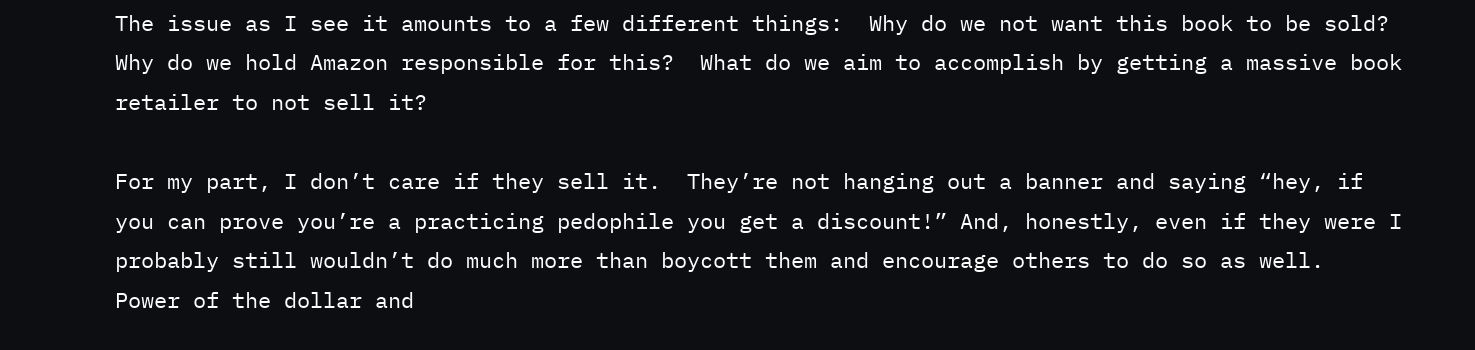The issue as I see it amounts to a few different things:  Why do we not want this book to be sold?  Why do we hold Amazon responsible for this?  What do we aim to accomplish by getting a massive book retailer to not sell it?

For my part, I don’t care if they sell it.  They’re not hanging out a banner and saying “hey, if you can prove you’re a practicing pedophile you get a discount!” And, honestly, even if they were I probably still wouldn’t do much more than boycott them and encourage others to do so as well.  Power of the dollar and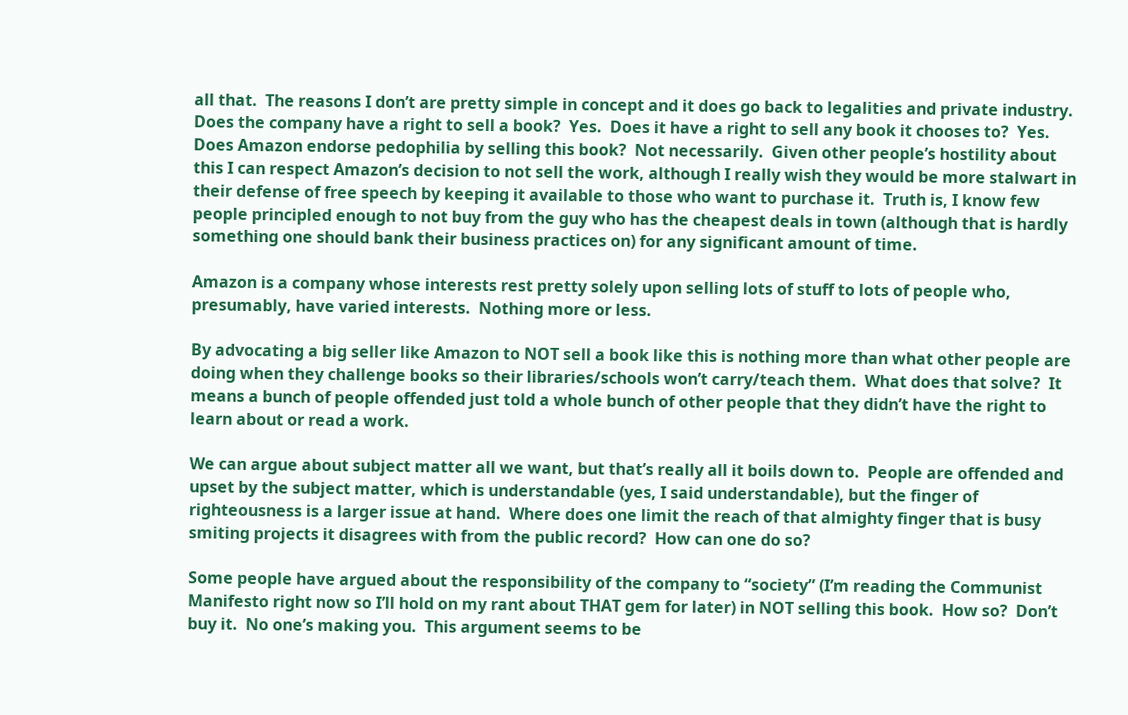all that.  The reasons I don’t are pretty simple in concept and it does go back to legalities and private industry.  Does the company have a right to sell a book?  Yes.  Does it have a right to sell any book it chooses to?  Yes.  Does Amazon endorse pedophilia by selling this book?  Not necessarily.  Given other people’s hostility about this I can respect Amazon’s decision to not sell the work, although I really wish they would be more stalwart in their defense of free speech by keeping it available to those who want to purchase it.  Truth is, I know few people principled enough to not buy from the guy who has the cheapest deals in town (although that is hardly something one should bank their business practices on) for any significant amount of time.

Amazon is a company whose interests rest pretty solely upon selling lots of stuff to lots of people who, presumably, have varied interests.  Nothing more or less.

By advocating a big seller like Amazon to NOT sell a book like this is nothing more than what other people are doing when they challenge books so their libraries/schools won’t carry/teach them.  What does that solve?  It means a bunch of people offended just told a whole bunch of other people that they didn’t have the right to learn about or read a work.

We can argue about subject matter all we want, but that’s really all it boils down to.  People are offended and upset by the subject matter, which is understandable (yes, I said understandable), but the finger of righteousness is a larger issue at hand.  Where does one limit the reach of that almighty finger that is busy smiting projects it disagrees with from the public record?  How can one do so?

Some people have argued about the responsibility of the company to “society” (I’m reading the Communist Manifesto right now so I’ll hold on my rant about THAT gem for later) in NOT selling this book.  How so?  Don’t buy it.  No one’s making you.  This argument seems to be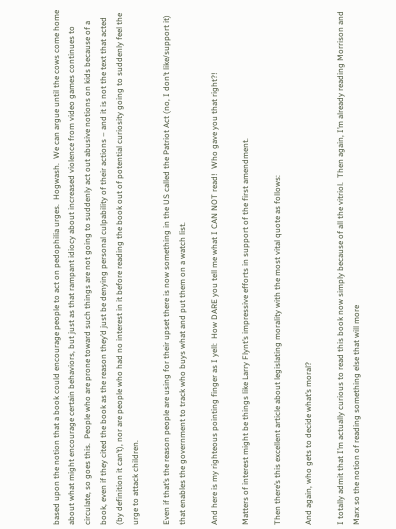based upon the notion that a book could encourage people to act on pedophilia urges.  Hogwash.  We can argue until the cows come home about what might encourage certain behaviors, but just as that rampant idiocy about increased violence from video games continues to circulate, so goes this.  People who are prone toward such things are not going to suddenly act out abusive notions on kids because of a book, even if they cited the book as the reason they’d just be denying personal culpability of their actions – and it is not the text that acted (by definition it can’t), nor are people who had no interest in it before reading the book out of potential curiosity going to suddenly feel the urge to attack children.

Even if that’s the reason people are using for their upset there is now something in the US called the Patriot Act (no, I don’t like/support it) that enables the government to track who buys what and put them on a watch list.

And here is my righteous pointing finger as I yell:  How DARE you tell me what I CAN NOT read!  Who gave you that right?!

Matters of interest might be things like Larry Flynt’s impressive efforts in support of the first amendment.

Then there’s this excellent article about legislating morality with the most vital quote as follows:

And again, who gets to decide what’s moral?

I totally admit that I’m actually curious to read this book now simply because of all the vitriol.  Then again, I’m already reading Morrison and Marx so the notion of reading something else that will more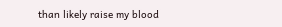than likely raise my blood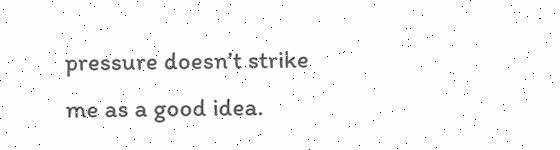pressure doesn’t strike me as a good idea.